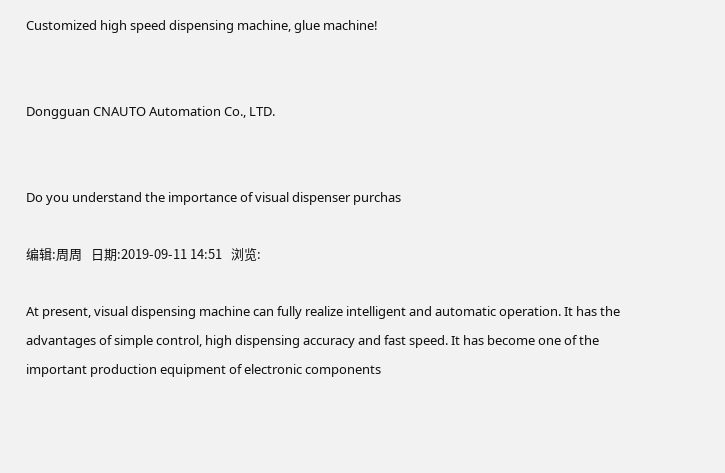Customized high speed dispensing machine, glue machine!


Dongguan CNAUTO Automation Co., LTD.


Do you understand the importance of visual dispenser purchas

编辑:周周   日期:2019-09-11 14:51   浏览:

At present, visual dispensing machine can fully realize intelligent and automatic operation. It has the advantages of simple control, high dispensing accuracy and fast speed. It has become one of the important production equipment of electronic components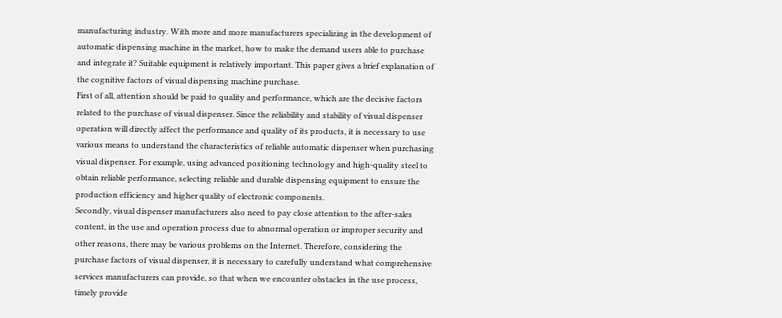manufacturing industry. With more and more manufacturers specializing in the development of automatic dispensing machine in the market, how to make the demand users able to purchase and integrate it? Suitable equipment is relatively important. This paper gives a brief explanation of the cognitive factors of visual dispensing machine purchase.
First of all, attention should be paid to quality and performance, which are the decisive factors related to the purchase of visual dispenser. Since the reliability and stability of visual dispenser operation will directly affect the performance and quality of its products, it is necessary to use various means to understand the characteristics of reliable automatic dispenser when purchasing visual dispenser. For example, using advanced positioning technology and high-quality steel to obtain reliable performance, selecting reliable and durable dispensing equipment to ensure the production efficiency and higher quality of electronic components.
Secondly, visual dispenser manufacturers also need to pay close attention to the after-sales content, in the use and operation process due to abnormal operation or improper security and other reasons, there may be various problems on the Internet. Therefore, considering the purchase factors of visual dispenser, it is necessary to carefully understand what comprehensive services manufacturers can provide, so that when we encounter obstacles in the use process, timely provide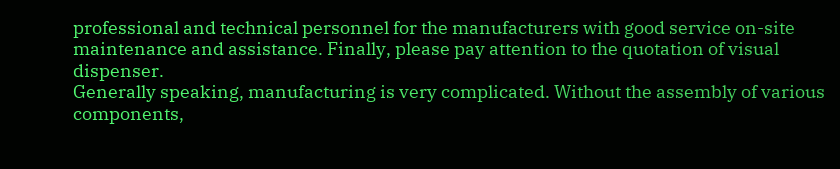professional and technical personnel for the manufacturers with good service on-site maintenance and assistance. Finally, please pay attention to the quotation of visual dispenser.
Generally speaking, manufacturing is very complicated. Without the assembly of various components,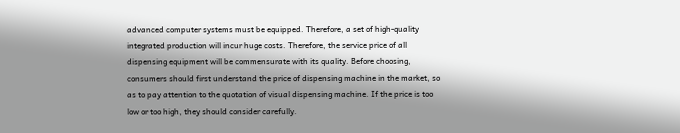advanced computer systems must be equipped. Therefore, a set of high-quality integrated production will incur huge costs. Therefore, the service price of all dispensing equipment will be commensurate with its quality. Before choosing, consumers should first understand the price of dispensing machine in the market, so as to pay attention to the quotation of visual dispensing machine. If the price is too low or too high, they should consider carefully.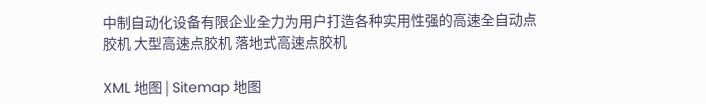中制自动化设备有限企业全力为用户打造各种实用性强的高速全自动点胶机 大型高速点胶机 落地式高速点胶机

XML 地图 | Sitemap 地图